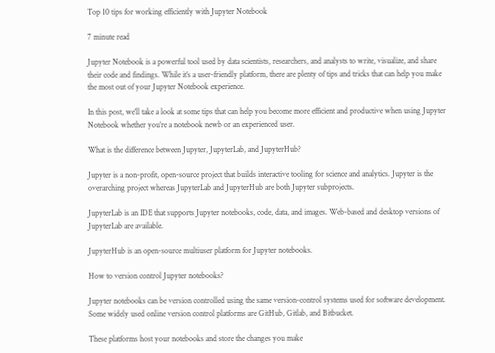Top 10 tips for working efficiently with Jupyter Notebook

7 minute read

Jupyter Notebook is a powerful tool used by data scientists, researchers, and analysts to write, visualize, and share their code and findings. While it’s a user-friendly platform, there are plenty of tips and tricks that can help you make the most out of your Jupyter Notebook experience.

In this post, we’ll take a look at some tips that can help you become more efficient and productive when using Jupyter Notebook whether you’re a notebook newb or an experienced user.

What is the difference between Jupyter, JupyterLab, and JupyterHub?

Jupyter is a non-profit, open-source project that builds interactive tooling for science and analytics. Jupyter is the overarching project whereas JupyterLab and JupyterHub are both Jupyter subprojects.

JupyterLab is an IDE that supports Jupyter notebooks, code, data, and images. Web-based and desktop versions of JupyterLab are available.

JupyterHub is an open-source multiuser platform for Jupyter notebooks.

How to version control Jupyter notebooks?

Jupyter notebooks can be version controlled using the same version-control systems used for software development. Some widely used online version control platforms are GitHub, Gitlab, and Bitbucket.

These platforms host your notebooks and store the changes you make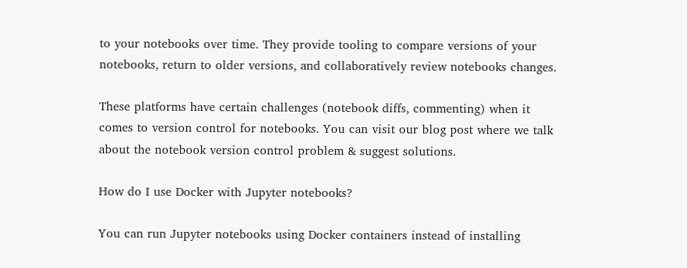to your notebooks over time. They provide tooling to compare versions of your notebooks, return to older versions, and collaboratively review notebooks changes.

These platforms have certain challenges (notebook diffs, commenting) when it comes to version control for notebooks. You can visit our blog post where we talk about the notebook version control problem & suggest solutions.

How do I use Docker with Jupyter notebooks?

You can run Jupyter notebooks using Docker containers instead of installing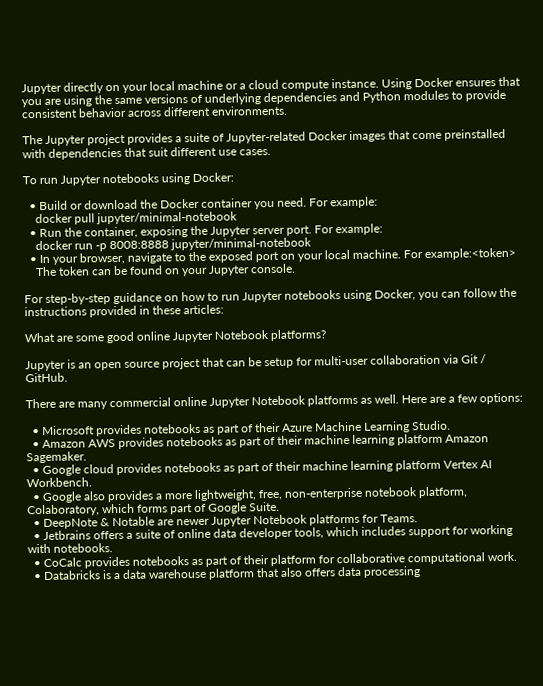Jupyter directly on your local machine or a cloud compute instance. Using Docker ensures that you are using the same versions of underlying dependencies and Python modules to provide consistent behavior across different environments.

The Jupyter project provides a suite of Jupyter-related Docker images that come preinstalled with dependencies that suit different use cases.

To run Jupyter notebooks using Docker:

  • Build or download the Docker container you need. For example:
    docker pull jupyter/minimal-notebook
  • Run the container, exposing the Jupyter server port. For example:
    docker run -p 8008:8888 jupyter/minimal-notebook
  • In your browser, navigate to the exposed port on your local machine. For example:<token>
    The token can be found on your Jupyter console.

For step-by-step guidance on how to run Jupyter notebooks using Docker, you can follow the instructions provided in these articles:

What are some good online Jupyter Notebook platforms?

Jupyter is an open source project that can be setup for multi-user collaboration via Git / GitHub.

There are many commercial online Jupyter Notebook platforms as well. Here are a few options:

  • Microsoft provides notebooks as part of their Azure Machine Learning Studio.
  • Amazon AWS provides notebooks as part of their machine learning platform Amazon Sagemaker.
  • Google cloud provides notebooks as part of their machine learning platform Vertex AI Workbench.
  • Google also provides a more lightweight, free, non-enterprise notebook platform, Colaboratory, which forms part of Google Suite.
  • DeepNote & Notable are newer Jupyter Notebook platforms for Teams.
  • Jetbrains offers a suite of online data developer tools, which includes support for working with notebooks.
  • CoCalc provides notebooks as part of their platform for collaborative computational work.
  • Databricks is a data warehouse platform that also offers data processing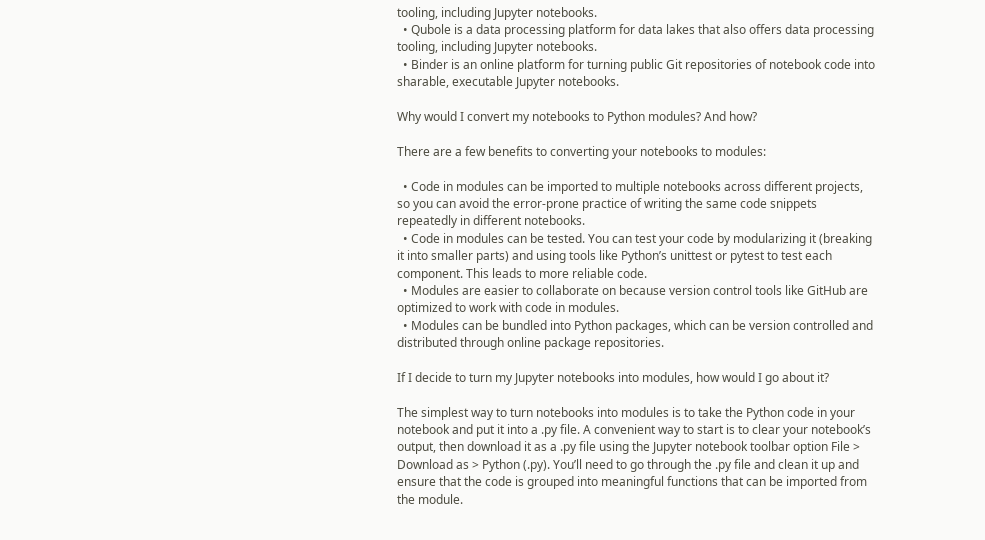tooling, including Jupyter notebooks.
  • Qubole is a data processing platform for data lakes that also offers data processing tooling, including Jupyter notebooks.
  • Binder is an online platform for turning public Git repositories of notebook code into sharable, executable Jupyter notebooks.

Why would I convert my notebooks to Python modules? And how?

There are a few benefits to converting your notebooks to modules:

  • Code in modules can be imported to multiple notebooks across different projects, so you can avoid the error-prone practice of writing the same code snippets repeatedly in different notebooks.
  • Code in modules can be tested. You can test your code by modularizing it (breaking it into smaller parts) and using tools like Python’s unittest or pytest to test each component. This leads to more reliable code.
  • Modules are easier to collaborate on because version control tools like GitHub are optimized to work with code in modules.
  • Modules can be bundled into Python packages, which can be version controlled and distributed through online package repositories.

If I decide to turn my Jupyter notebooks into modules, how would I go about it?

The simplest way to turn notebooks into modules is to take the Python code in your notebook and put it into a .py file. A convenient way to start is to clear your notebook’s output, then download it as a .py file using the Jupyter notebook toolbar option File > Download as > Python (.py). You’ll need to go through the .py file and clean it up and ensure that the code is grouped into meaningful functions that can be imported from the module.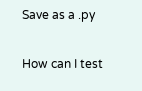Save as a .py

How can I test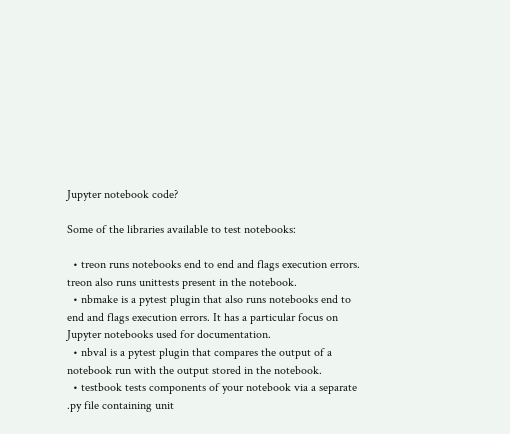Jupyter notebook code?

Some of the libraries available to test notebooks:

  • treon runs notebooks end to end and flags execution errors. treon also runs unittests present in the notebook.
  • nbmake is a pytest plugin that also runs notebooks end to end and flags execution errors. It has a particular focus on Jupyter notebooks used for documentation.
  • nbval is a pytest plugin that compares the output of a notebook run with the output stored in the notebook.
  • testbook tests components of your notebook via a separate .py file containing unit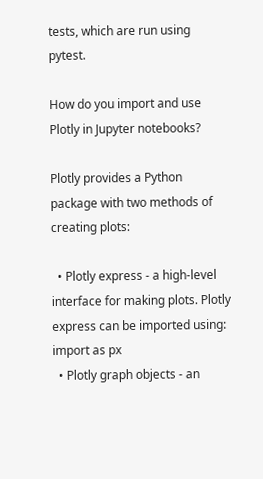tests, which are run using pytest.

How do you import and use Plotly in Jupyter notebooks?

Plotly provides a Python package with two methods of creating plots:

  • Plotly express - a high-level interface for making plots. Plotly express can be imported using:
import as px
  • Plotly graph objects - an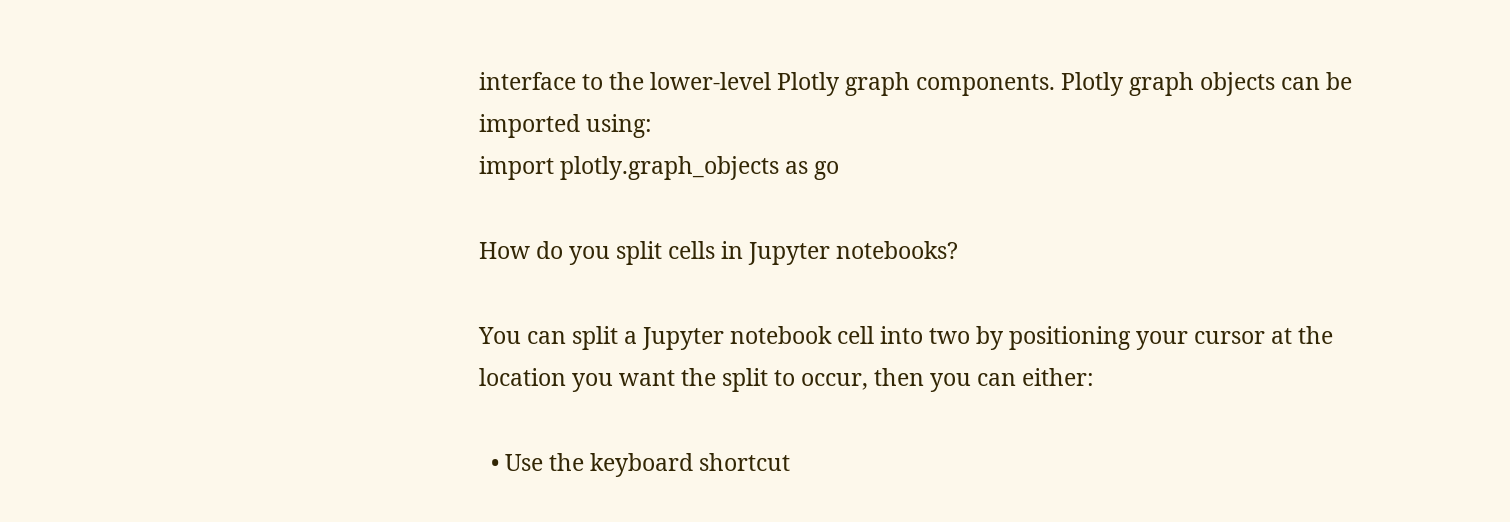interface to the lower-level Plotly graph components. Plotly graph objects can be imported using:
import plotly.graph_objects as go

How do you split cells in Jupyter notebooks?

You can split a Jupyter notebook cell into two by positioning your cursor at the location you want the split to occur, then you can either:

  • Use the keyboard shortcut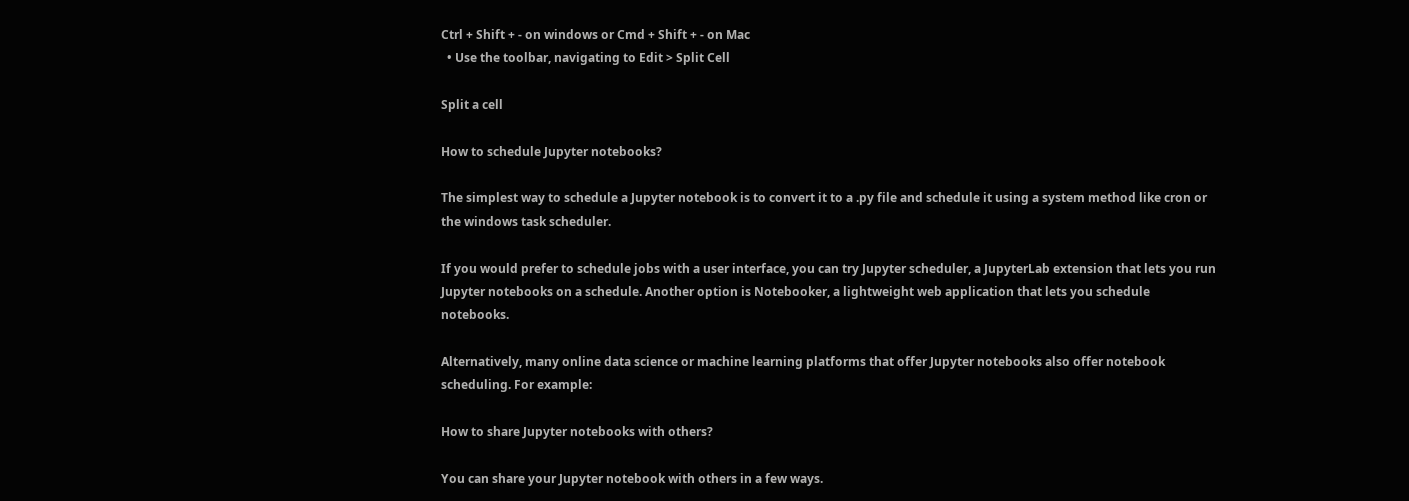Ctrl + Shift + - on windows or Cmd + Shift + - on Mac
  • Use the toolbar, navigating to Edit > Split Cell

Split a cell

How to schedule Jupyter notebooks?

The simplest way to schedule a Jupyter notebook is to convert it to a .py file and schedule it using a system method like cron or the windows task scheduler.

If you would prefer to schedule jobs with a user interface, you can try Jupyter scheduler, a JupyterLab extension that lets you run Jupyter notebooks on a schedule. Another option is Notebooker, a lightweight web application that lets you schedule notebooks.

Alternatively, many online data science or machine learning platforms that offer Jupyter notebooks also offer notebook scheduling. For example:

How to share Jupyter notebooks with others?

You can share your Jupyter notebook with others in a few ways.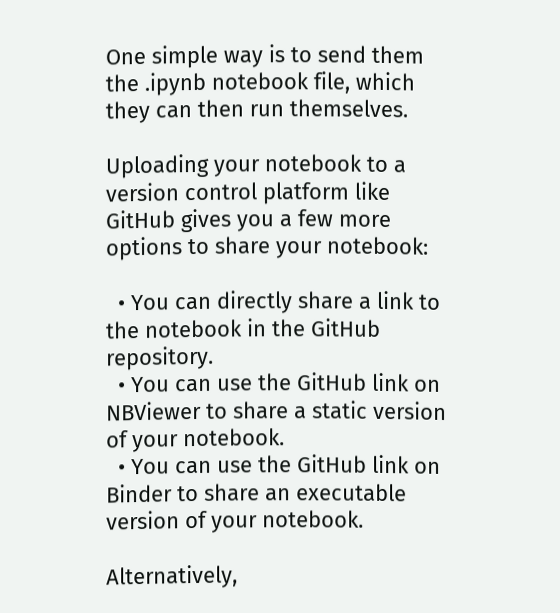One simple way is to send them the .ipynb notebook file, which they can then run themselves.

Uploading your notebook to a version control platform like GitHub gives you a few more options to share your notebook:

  • You can directly share a link to the notebook in the GitHub repository.
  • You can use the GitHub link on NBViewer to share a static version of your notebook.
  • You can use the GitHub link on Binder to share an executable version of your notebook.

Alternatively,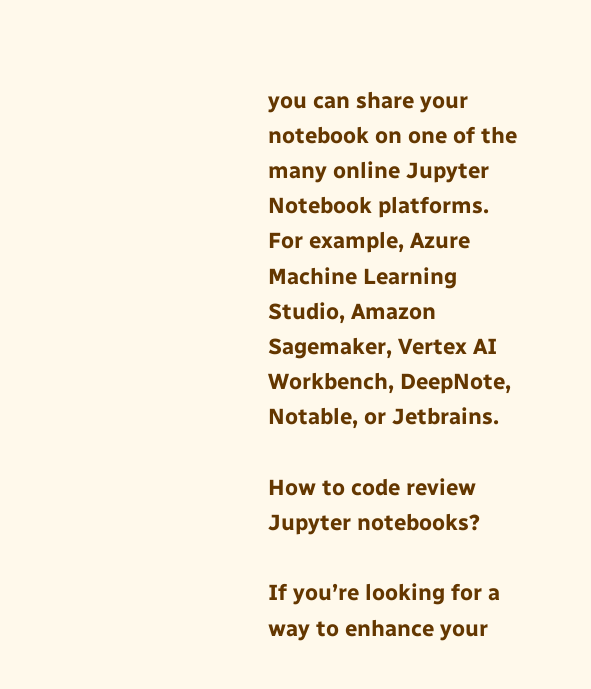you can share your notebook on one of the many online Jupyter Notebook platforms. For example, Azure Machine Learning Studio, Amazon Sagemaker, Vertex AI Workbench, DeepNote, Notable, or Jetbrains.

How to code review Jupyter notebooks?

If you’re looking for a way to enhance your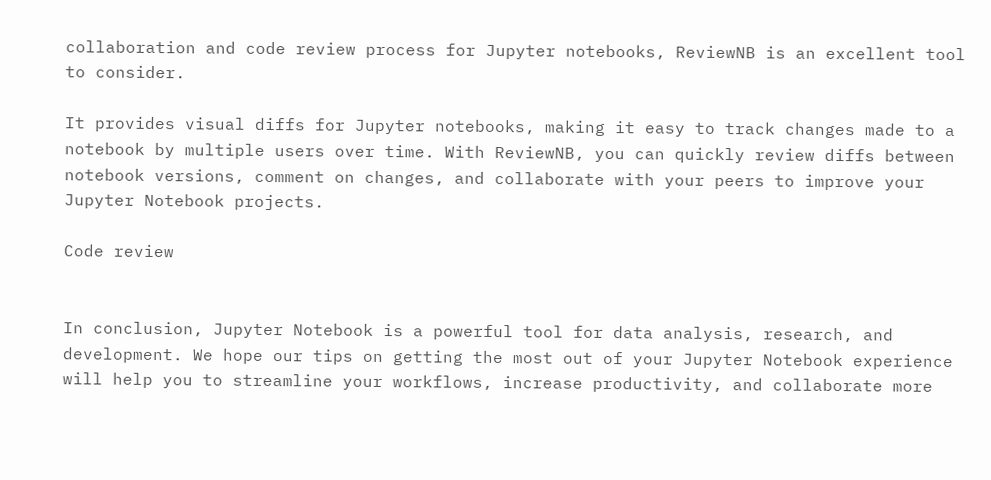collaboration and code review process for Jupyter notebooks, ReviewNB is an excellent tool to consider.

It provides visual diffs for Jupyter notebooks, making it easy to track changes made to a notebook by multiple users over time. With ReviewNB, you can quickly review diffs between notebook versions, comment on changes, and collaborate with your peers to improve your Jupyter Notebook projects.

Code review


In conclusion, Jupyter Notebook is a powerful tool for data analysis, research, and development. We hope our tips on getting the most out of your Jupyter Notebook experience will help you to streamline your workflows, increase productivity, and collaborate more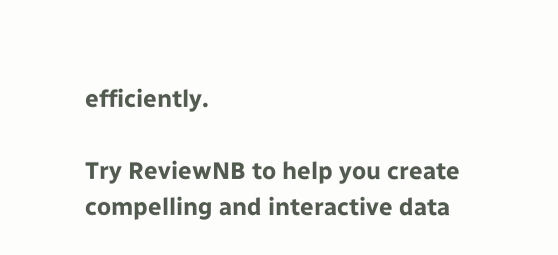efficiently.

Try ReviewNB to help you create compelling and interactive data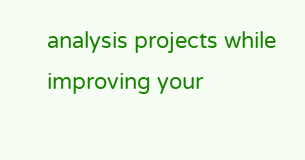analysis projects while improving your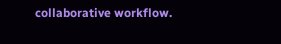collaborative workflow.